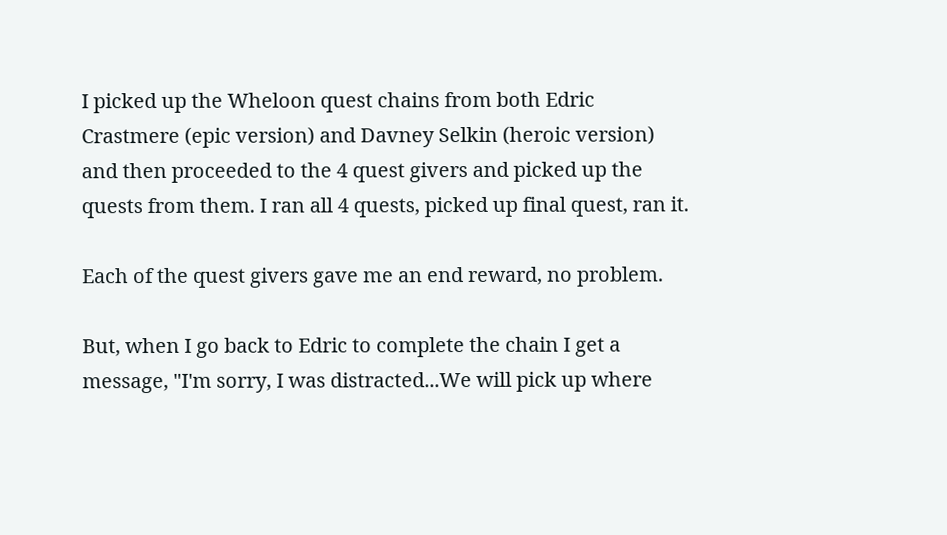I picked up the Wheloon quest chains from both Edric Crastmere (epic version) and Davney Selkin (heroic version) and then proceeded to the 4 quest givers and picked up the quests from them. I ran all 4 quests, picked up final quest, ran it.

Each of the quest givers gave me an end reward, no problem.

But, when I go back to Edric to complete the chain I get a message, "I'm sorry, I was distracted...We will pick up where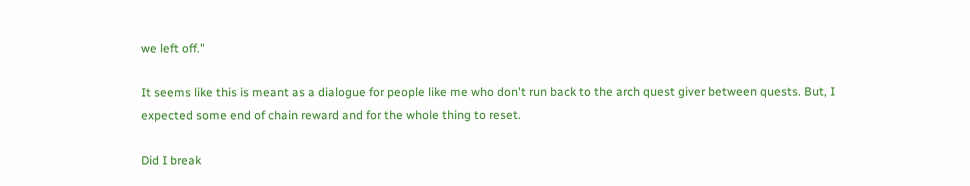we left off."

It seems like this is meant as a dialogue for people like me who don't run back to the arch quest giver between quests. But, I expected some end of chain reward and for the whole thing to reset.

Did I break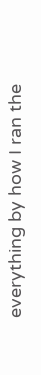everything by how I ran the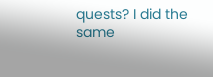quests? I did the same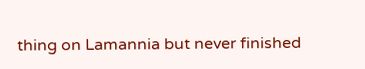thing on Lamannia but never finished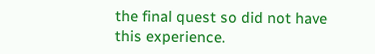the final quest so did not have this experience.